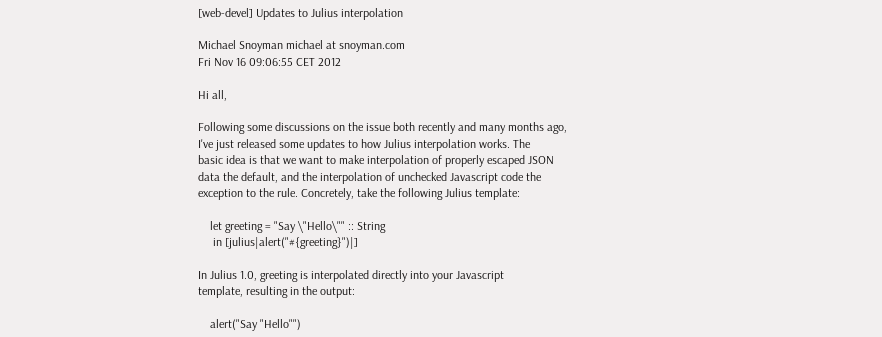[web-devel] Updates to Julius interpolation

Michael Snoyman michael at snoyman.com
Fri Nov 16 09:06:55 CET 2012

Hi all,

Following some discussions on the issue both recently and many months ago,
I've just released some updates to how Julius interpolation works. The
basic idea is that we want to make interpolation of properly escaped JSON
data the default, and the interpolation of unchecked Javascript code the
exception to the rule. Concretely, take the following Julius template:

    let greeting = "Say \"Hello\"" :: String
     in [julius|alert("#{greeting}")|]

In Julius 1.0, greeting is interpolated directly into your Javascript
template, resulting in the output:

    alert("Say "Hello"")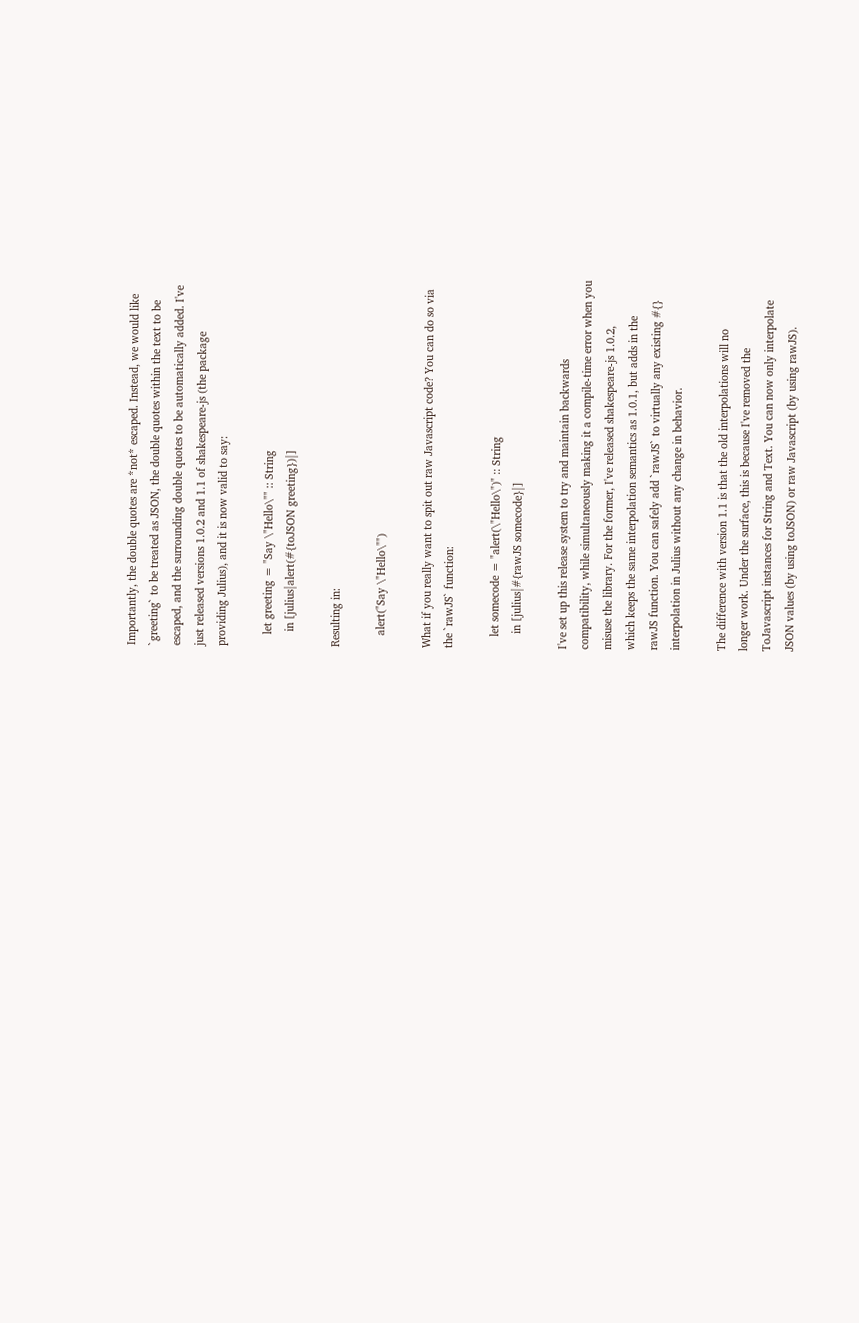Importantly, the double quotes are *not* escaped. Instead, we would like
`greeting` to be treated as JSON, the double quotes within the text to be
escaped, and the surrounding double quotes to be automatically added. I've
just released versions 1.0.2 and 1.1 of shakespeare-js (the package
providing Julius), and it is now valid to say:

    let greeting = "Say \"Hello\"" :: String
     in [julius|alert(#{toJSON greeting})|]

Resulting in:

    alert("Say \"Hello\"")

What if you really want to spit out raw Javascript code? You can do so via
the `rawJS` function:

    let somecode = "alert(\"Hello\")" :: String
     in [julius|#{rawJS somecode}|]

I've set up this release system to try and maintain backwards
compatibility, while simultaneously making it a compile-time error when you
misuse the library. For the former, I've released shakespeare-js 1.0.2,
which keeps the same interpolation semantics as 1.0.1, but adds in the
rawJS function. You can safely add `rawJS` to virtually any existing #{}
interpolation in Julius without any change in behavior.

The difference with version 1.1 is that the old interpolations will no
longer work. Under the surface, this is because I've removed the
ToJavascript instances for String and Text. You can now only interpolate
JSON values (by using toJSON) or raw Javascript (by using rawJS).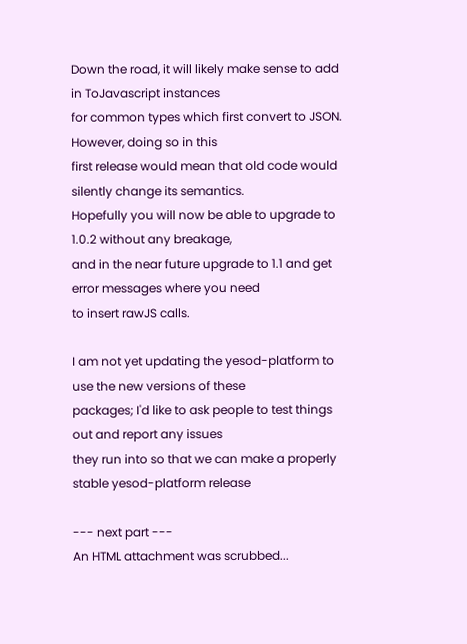Down the road, it will likely make sense to add in ToJavascript instances
for common types which first convert to JSON. However, doing so in this
first release would mean that old code would silently change its semantics.
Hopefully you will now be able to upgrade to 1.0.2 without any breakage,
and in the near future upgrade to 1.1 and get error messages where you need
to insert rawJS calls.

I am not yet updating the yesod-platform to use the new versions of these
packages; I'd like to ask people to test things out and report any issues
they run into so that we can make a properly stable yesod-platform release

--- next part ---
An HTML attachment was scrubbed...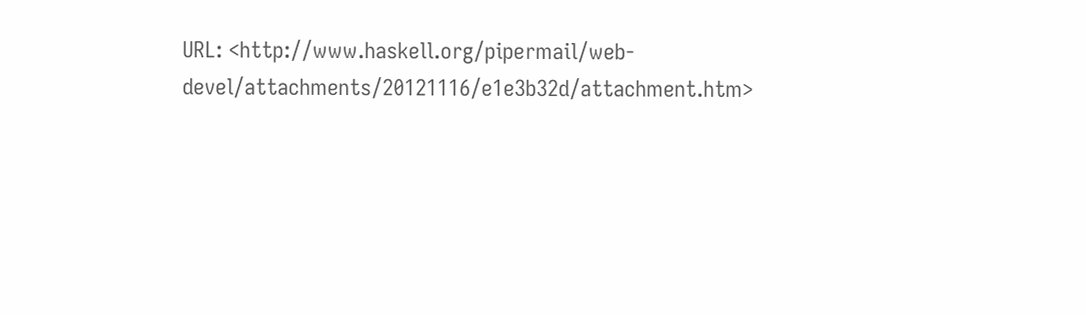URL: <http://www.haskell.org/pipermail/web-devel/attachments/20121116/e1e3b32d/attachment.htm>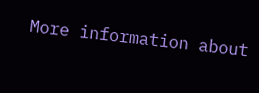More information about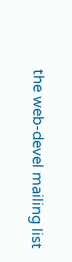the web-devel mailing list